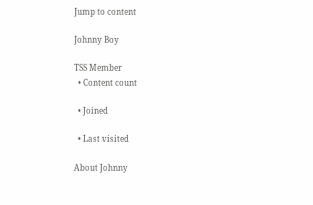Jump to content

Johnny Boy

TSS Member
  • Content count

  • Joined

  • Last visited

About Johnny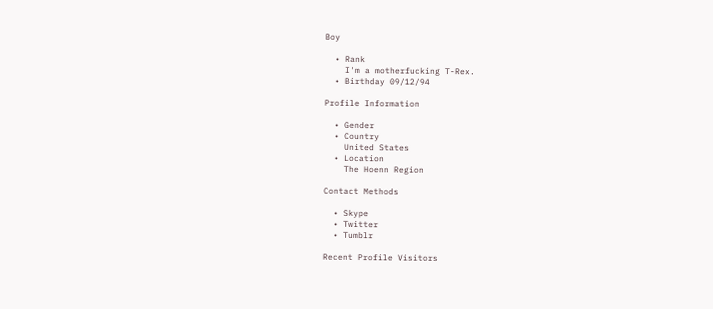Boy

  • Rank
    I'm a motherfucking T-Rex.
  • Birthday 09/12/94

Profile Information

  • Gender
  • Country
    United States
  • Location
    The Hoenn Region

Contact Methods

  • Skype
  • Twitter
  • Tumblr

Recent Profile Visitors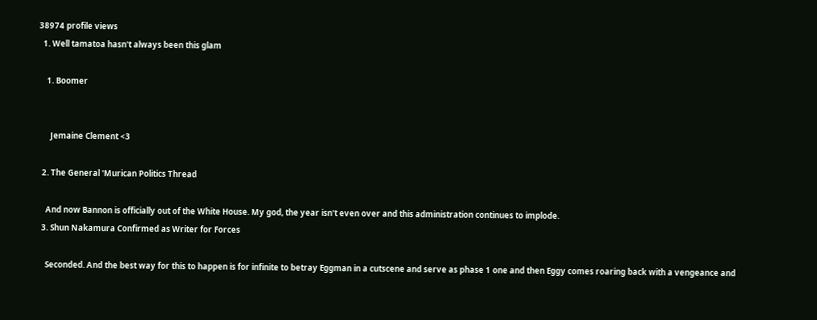38974 profile views
  1. Well tamatoa hasn't always been this glam

    1. Boomer


      Jemaine Clement <3

  2. The General 'Murican Politics Thread

    And now Bannon is officially out of the White House. My god, the year isn't even over and this administration continues to implode.
  3. Shun Nakamura Confirmed as Writer for Forces

    Seconded. And the best way for this to happen is for infinite to betray Eggman in a cutscene and serve as phase 1 one and then Eggy comes roaring back with a vengeance and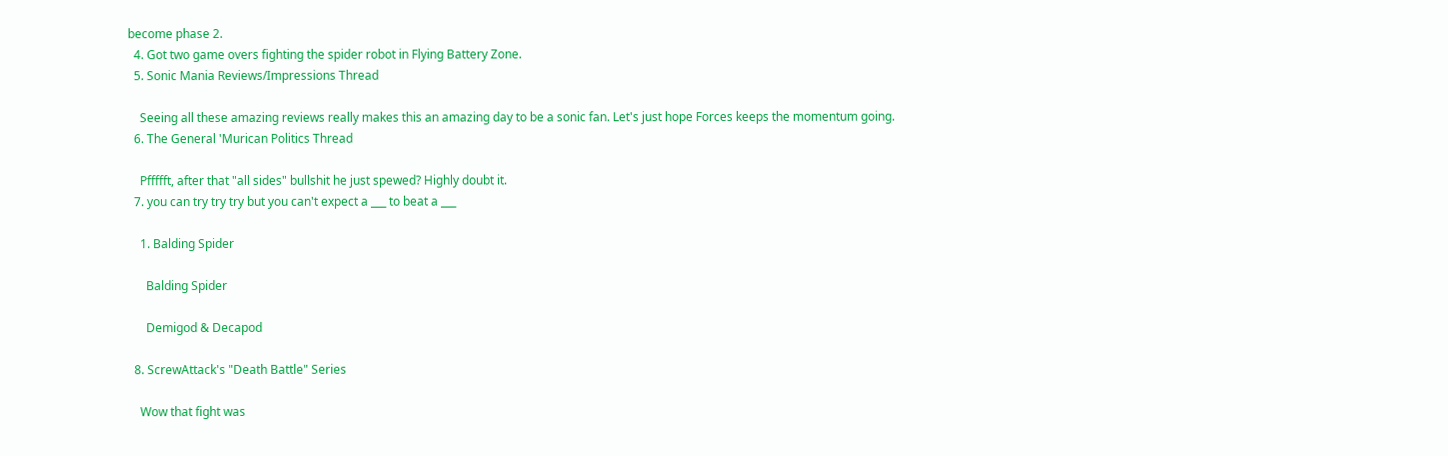become phase 2.
  4. Got two game overs fighting the spider robot in Flying Battery Zone.
  5. Sonic Mania Reviews/Impressions Thread

    Seeing all these amazing reviews really makes this an amazing day to be a sonic fan. Let's just hope Forces keeps the momentum going.
  6. The General 'Murican Politics Thread

    Pffffft, after that "all sides" bullshit he just spewed? Highly doubt it.
  7. you can try try try but you can't expect a ___ to beat a ___

    1. Balding Spider

      Balding Spider

      Demigod & Decapod

  8. ScrewAttack's "Death Battle" Series

    Wow that fight was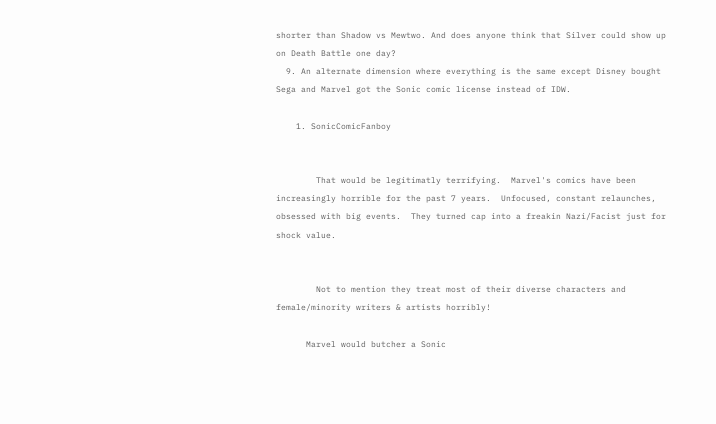shorter than Shadow vs Mewtwo. And does anyone think that Silver could show up on Death Battle one day?
  9. An alternate dimension where everything is the same except Disney bought Sega and Marvel got the Sonic comic license instead of IDW.

    1. SonicComicFanboy


        That would be legitimatly terrifying.  Marvel's comics have been increasingly horrible for the past 7 years.  Unfocused, constant relaunches, obsessed with big events.  They turned cap into a freakin Nazi/Facist just for shock value.


        Not to mention they treat most of their diverse characters and female/minority writers & artists horribly!

      Marvel would butcher a Sonic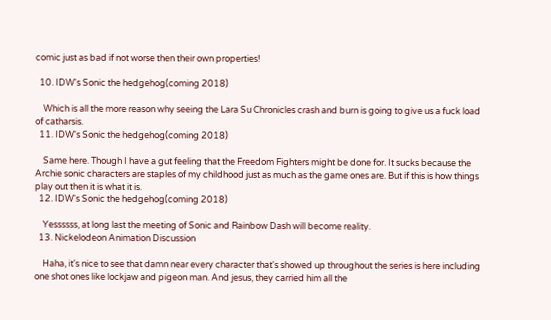comic just as bad if not worse then their own properties!

  10. IDW's Sonic the hedgehog(coming 2018)

    Which is all the more reason why seeing the Lara Su Chronicles crash and burn is going to give us a fuck load of catharsis.
  11. IDW's Sonic the hedgehog(coming 2018)

    Same here. Though I have a gut feeling that the Freedom Fighters might be done for. It sucks because the Archie sonic characters are staples of my childhood just as much as the game ones are. But if this is how things play out then it is what it is.
  12. IDW's Sonic the hedgehog(coming 2018)

    Yessssss, at long last the meeting of Sonic and Rainbow Dash will become reality.
  13. Nickelodeon Animation Discussion

    Haha, it's nice to see that damn near every character that's showed up throughout the series is here including one shot ones like lockjaw and pigeon man. And jesus, they carried him all the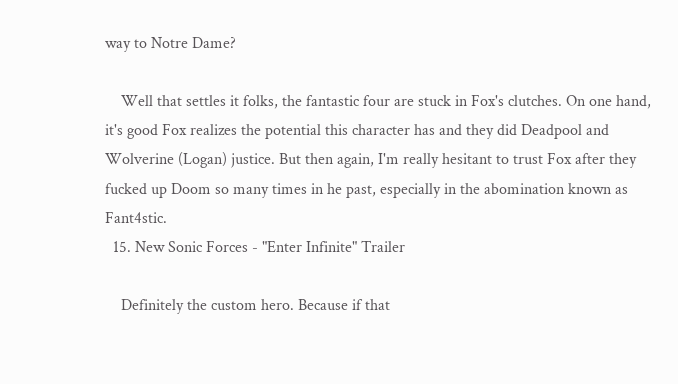way to Notre Dame?

    Well that settles it folks, the fantastic four are stuck in Fox's clutches. On one hand, it's good Fox realizes the potential this character has and they did Deadpool and Wolverine (Logan) justice. But then again, I'm really hesitant to trust Fox after they fucked up Doom so many times in he past, especially in the abomination known as Fant4stic.
  15. New Sonic Forces - "Enter Infinite" Trailer

    Definitely the custom hero. Because if that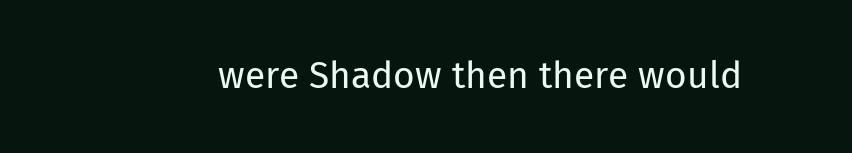were Shadow then there would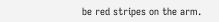be red stripes on the arm.